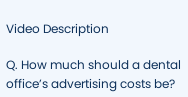Video Description

Q. How much should a dental office’s advertising costs be?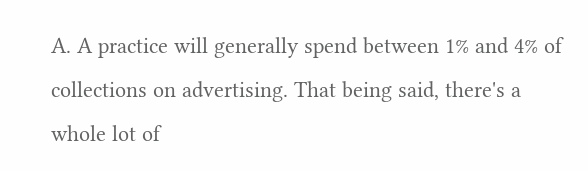A. A practice will generally spend between 1% and 4% of collections on advertising. That being said, there's a whole lot of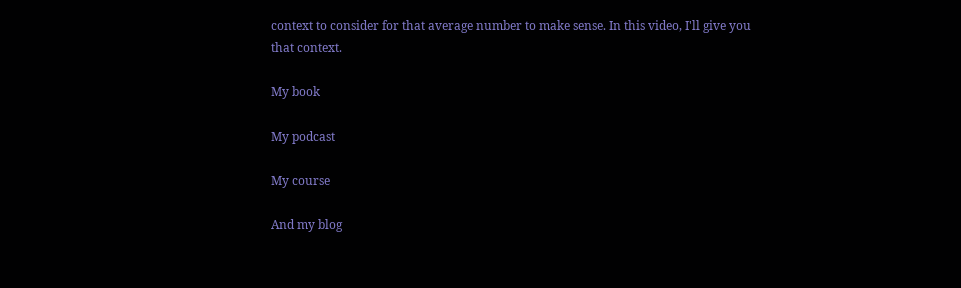context to consider for that average number to make sense. In this video, I'll give you that context.

My book

My podcast

My course

And my blog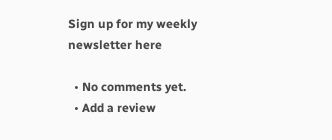Sign up for my weekly newsletter here

  • No comments yet.
  • Add a review